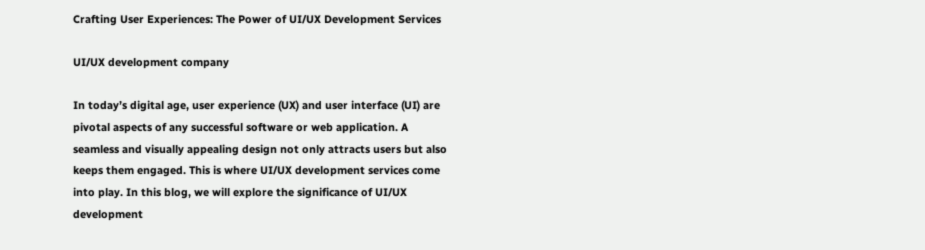Crafting User Experiences: The Power of UI/UX Development Services

UI/UX development company

In today’s digital age, user experience (UX) and user interface (UI) are pivotal aspects of any successful software or web application. A seamless and visually appealing design not only attracts users but also keeps them engaged. This is where UI/UX development services come into play. In this blog, we will explore the significance of UI/UX development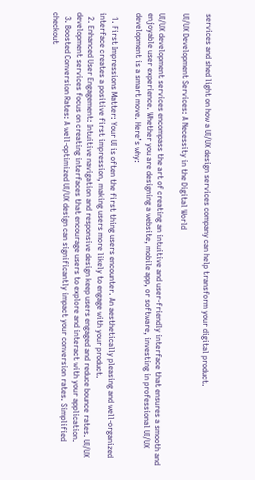services and shed light on how a UI/UX design services company can help transform your digital product.

UI/UX Development Services: A Necessity in the Digital World

UI/UX development services encompass the art of creating an intuitive and user-friendly interface that ensures a smooth and enjoyable user experience. Whether you are designing a website, mobile app, or software, investing in professional UI/UX development is a smart move. Here’s why:

  1. First Impressions Matter: Your UI is often the first thing users encounter. An aesthetically pleasing and well-organized interface creates a positive first impression, making users more likely to engage with your product.
  2. Enhanced User Engagement: Intuitive navigation and responsive design keep users engaged and reduce bounce rates. UI/UX development services focus on creating interfaces that encourage users to explore and interact with your application.
  3. Boosted Conversion Rates: A well-optimized UI/UX design can significantly impact your conversion rates. Simplified checkout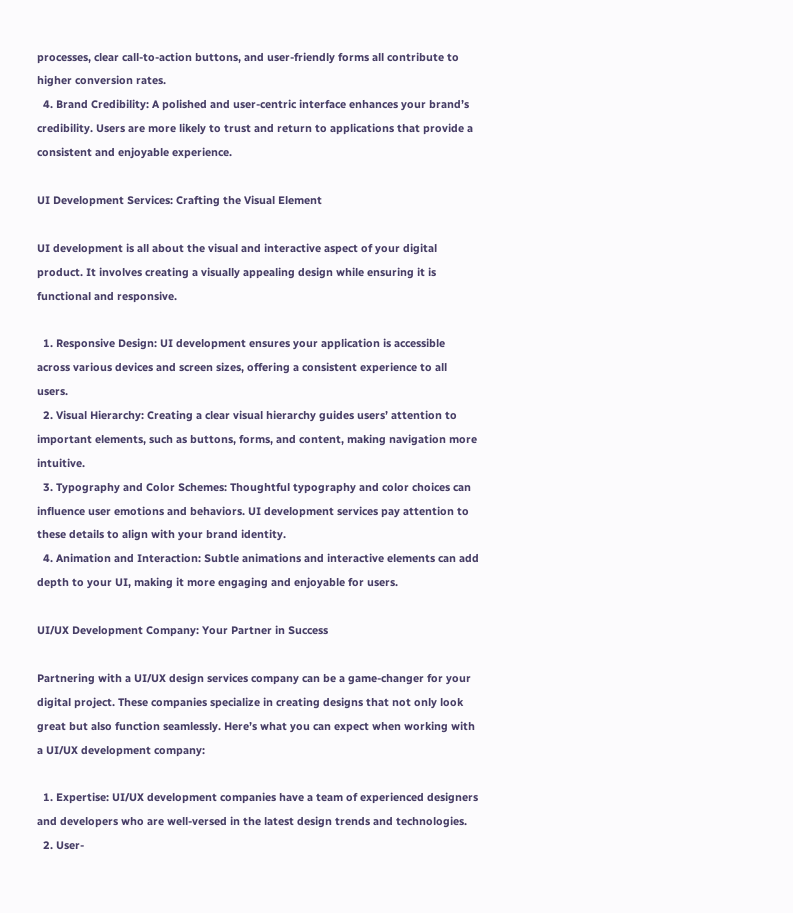processes, clear call-to-action buttons, and user-friendly forms all contribute to higher conversion rates.
  4. Brand Credibility: A polished and user-centric interface enhances your brand’s credibility. Users are more likely to trust and return to applications that provide a consistent and enjoyable experience.

UI Development Services: Crafting the Visual Element

UI development is all about the visual and interactive aspect of your digital product. It involves creating a visually appealing design while ensuring it is functional and responsive.

  1. Responsive Design: UI development ensures your application is accessible across various devices and screen sizes, offering a consistent experience to all users.
  2. Visual Hierarchy: Creating a clear visual hierarchy guides users’ attention to important elements, such as buttons, forms, and content, making navigation more intuitive.
  3. Typography and Color Schemes: Thoughtful typography and color choices can influence user emotions and behaviors. UI development services pay attention to these details to align with your brand identity.
  4. Animation and Interaction: Subtle animations and interactive elements can add depth to your UI, making it more engaging and enjoyable for users.

UI/UX Development Company: Your Partner in Success

Partnering with a UI/UX design services company can be a game-changer for your digital project. These companies specialize in creating designs that not only look great but also function seamlessly. Here’s what you can expect when working with a UI/UX development company:

  1. Expertise: UI/UX development companies have a team of experienced designers and developers who are well-versed in the latest design trends and technologies.
  2. User-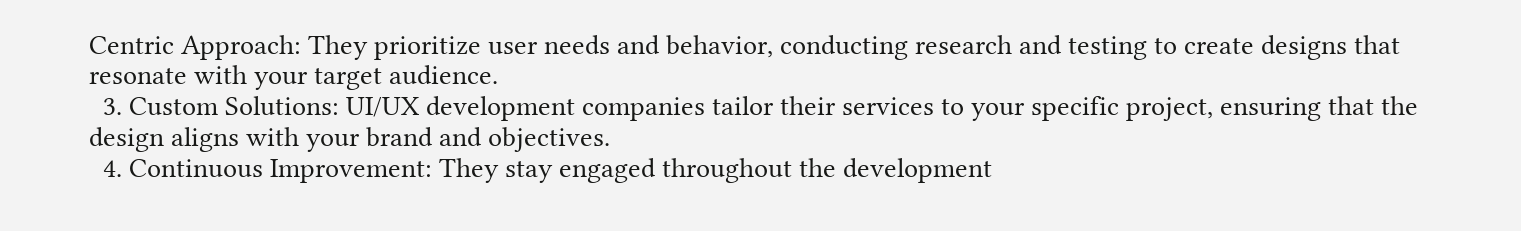Centric Approach: They prioritize user needs and behavior, conducting research and testing to create designs that resonate with your target audience.
  3. Custom Solutions: UI/UX development companies tailor their services to your specific project, ensuring that the design aligns with your brand and objectives.
  4. Continuous Improvement: They stay engaged throughout the development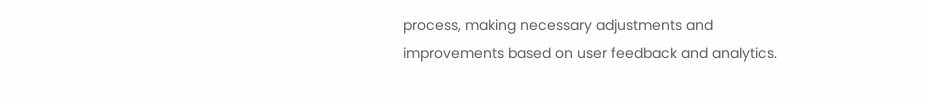process, making necessary adjustments and improvements based on user feedback and analytics.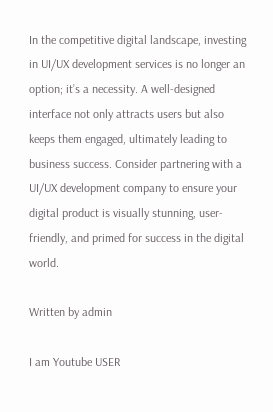In the competitive digital landscape, investing in UI/UX development services is no longer an option; it’s a necessity. A well-designed interface not only attracts users but also keeps them engaged, ultimately leading to business success. Consider partnering with a UI/UX development company to ensure your digital product is visually stunning, user-friendly, and primed for success in the digital world.

Written by admin

I am Youtube USER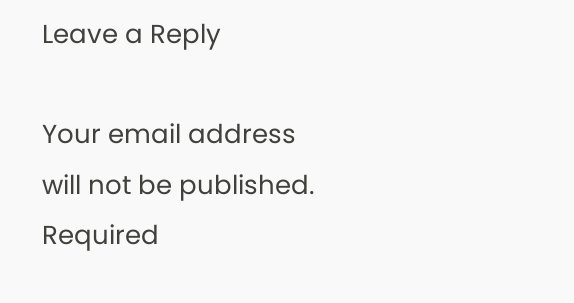Leave a Reply

Your email address will not be published. Required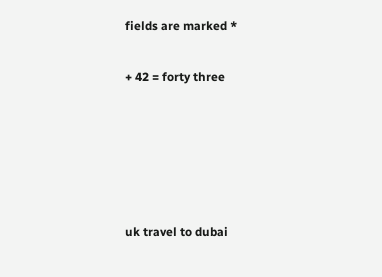fields are marked *

+ 42 = forty three





uk travel to dubai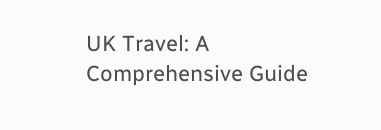UK Travel: A Comprehensive Guide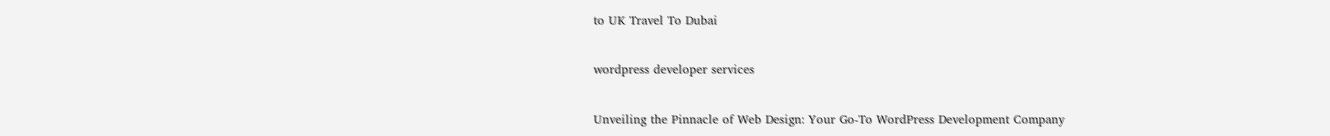to UK Travel To Dubai

wordpress developer services

Unveiling the Pinnacle of Web Design: Your Go-To WordPress Development Company